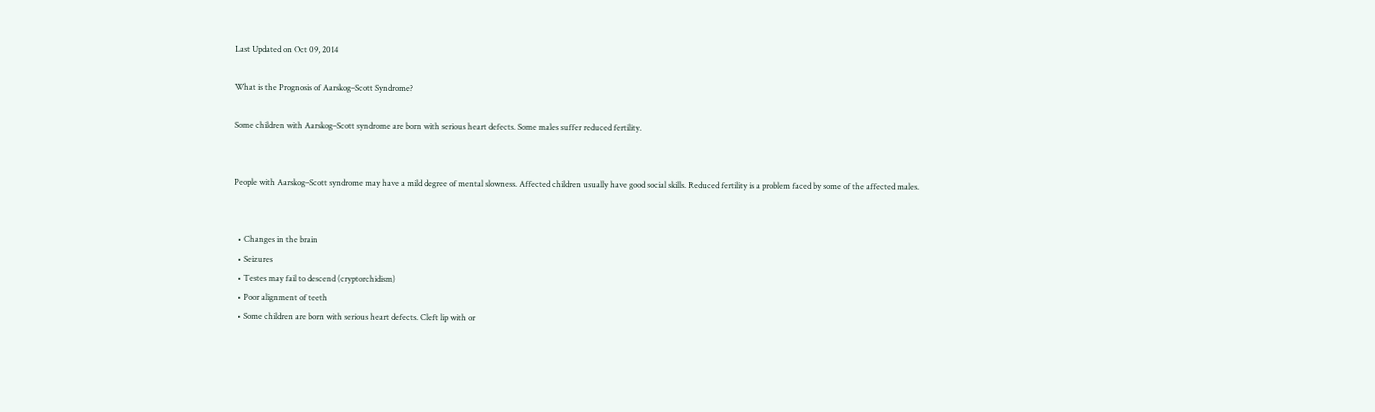Last Updated on Oct 09, 2014

What is the Prognosis of Aarskog–Scott Syndrome?

Some children with Aarskog–Scott syndrome are born with serious heart defects. Some males suffer reduced fertility.


People with Aarskog–Scott syndrome may have a mild degree of mental slowness. Affected children usually have good social skills. Reduced fertility is a problem faced by some of the affected males.


  • Changes in the brain
  • Seizures
  • Testes may fail to descend (cryptorchidism)
  • Poor alignment of teeth
  • Some children are born with serious heart defects. Cleft lip with or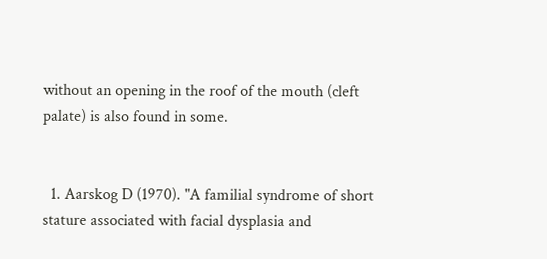without an opening in the roof of the mouth (cleft palate) is also found in some.


  1. Aarskog D (1970). "A familial syndrome of short stature associated with facial dysplasia and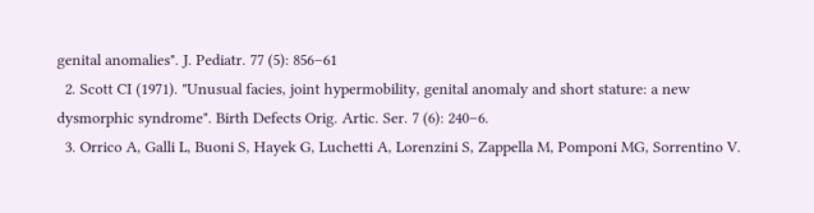genital anomalies". J. Pediatr. 77 (5): 856–61
  2. Scott CI (1971). "Unusual facies, joint hypermobility, genital anomaly and short stature: a new dysmorphic syndrome". Birth Defects Orig. Artic. Ser. 7 (6): 240–6.
  3. Orrico A, Galli L, Buoni S, Hayek G, Luchetti A, Lorenzini S, Zappella M, Pomponi MG, Sorrentino V.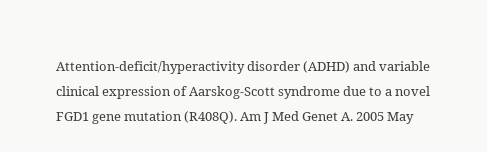Attention-deficit/hyperactivity disorder (ADHD) and variable clinical expression of Aarskog-Scott syndrome due to a novel FGD1 gene mutation (R408Q). Am J Med Genet A. 2005 May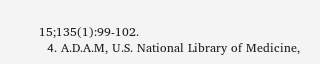15;135(1):99-102.
  4. A.D.A.M, U.S. National Library of Medicine,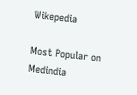Wikepedia

Most Popular on Medindia